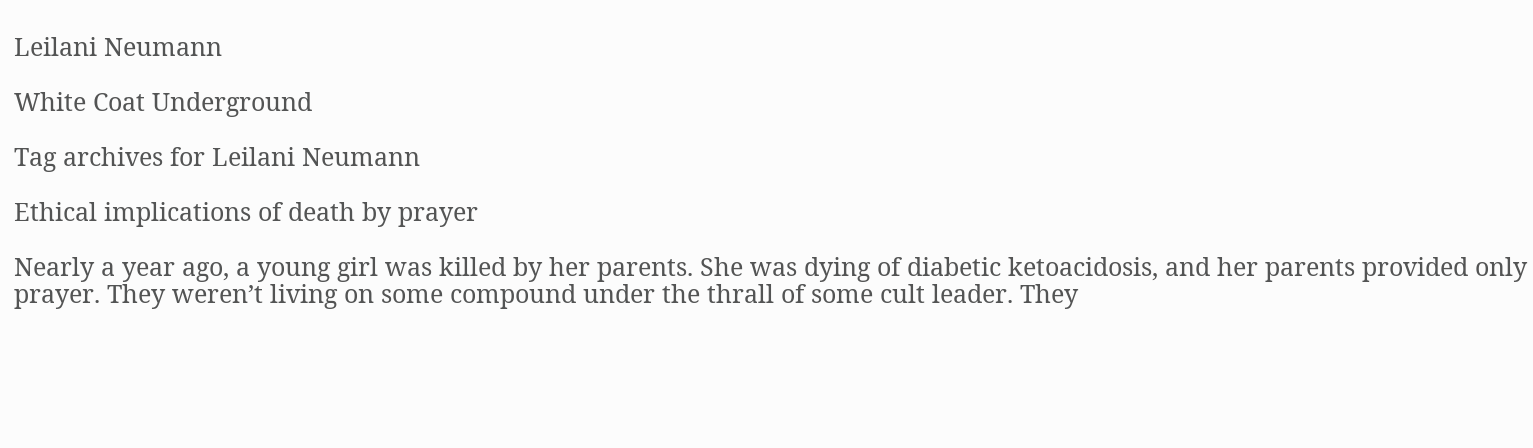Leilani Neumann

White Coat Underground

Tag archives for Leilani Neumann

Ethical implications of death by prayer

Nearly a year ago, a young girl was killed by her parents. She was dying of diabetic ketoacidosis, and her parents provided only prayer. They weren’t living on some compound under the thrall of some cult leader. They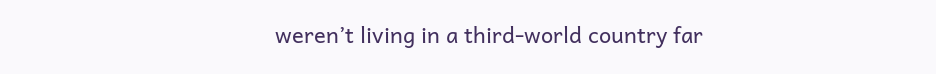weren’t living in a third-world country far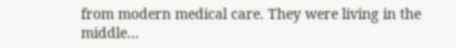from modern medical care. They were living in the middle…